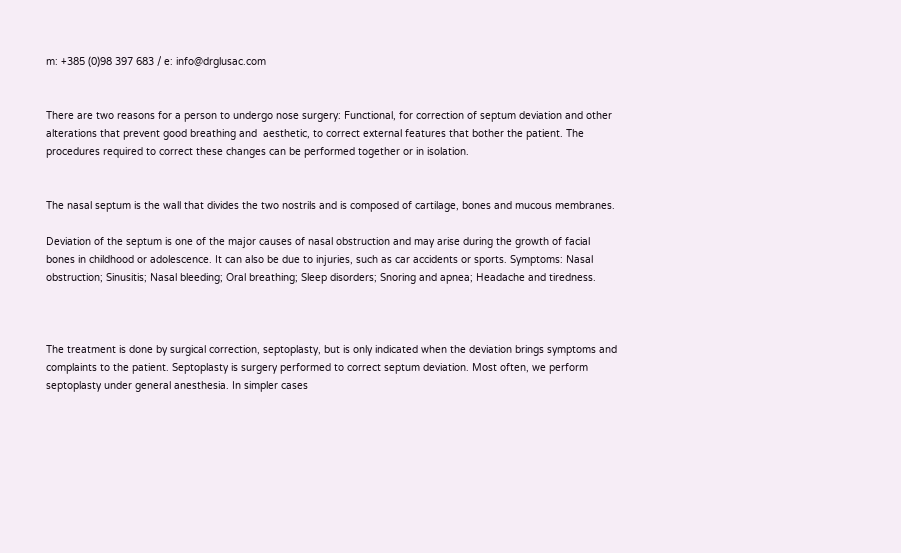m: +385 (0)98 397 683 / e: info@drglusac.com


There are two reasons for a person to undergo nose surgery: Functional, for correction of septum deviation and other alterations that prevent good breathing and  aesthetic, to correct external features that bother the patient. The procedures required to correct these changes can be performed together or in isolation.


The nasal septum is the wall that divides the two nostrils and is composed of cartilage, bones and mucous membranes.

Deviation of the septum is one of the major causes of nasal obstruction and may arise during the growth of facial bones in childhood or adolescence. It can also be due to injuries, such as car accidents or sports. Symptoms: Nasal obstruction; Sinusitis; Nasal bleeding; Oral breathing; Sleep disorders; Snoring and apnea; Headache and tiredness.



The treatment is done by surgical correction, septoplasty, but is only indicated when the deviation brings symptoms and complaints to the patient. Septoplasty is surgery performed to correct septum deviation. Most often, we perform septoplasty under general anesthesia. In simpler cases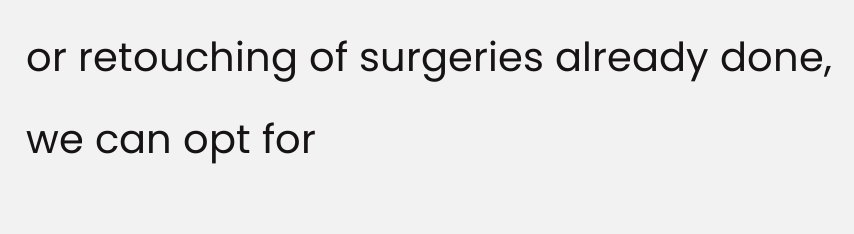or retouching of surgeries already done, we can opt for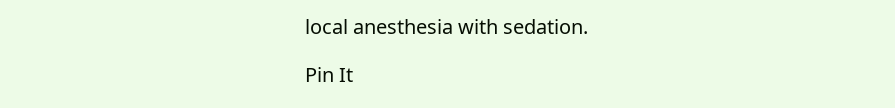local anesthesia with sedation.

Pin It